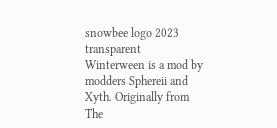snowbee logo 2023 transparent
Winterween is a mod by modders Sphereii and Xyth. Originally from The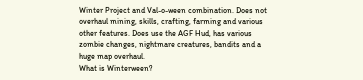Winter Project and Val-o-ween combination. Does not overhaul mining, skills, crafting, farming and various other features. Does use the AGF Hud, has various zombie changes, nightmare creatures, bandits and a huge map overhaul.
What is Winterween?